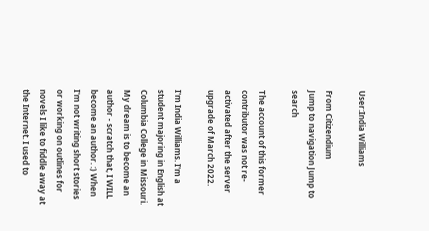User:India Williams

From Citizendium
Jump to navigation Jump to search

The account of this former contributor was not re-activated after the server upgrade of March 2022.

I'm India Williams. I'm a student majoring in English at Columbia College in Missouri. My dream is to become an author - scratch that, I WILL become an author. :) When I'm not writing short stories or working on outlines for novels I like to fiddle away at the Internet. I used to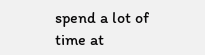spend a lot of time at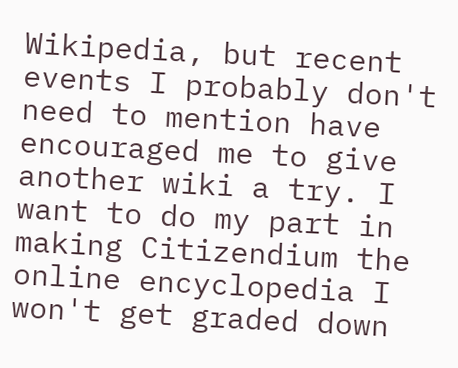Wikipedia, but recent events I probably don't need to mention have encouraged me to give another wiki a try. I want to do my part in making Citizendium the online encyclopedia I won't get graded down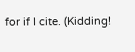for if I cite. (Kidding!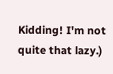Kidding! I'm not quite that lazy.)